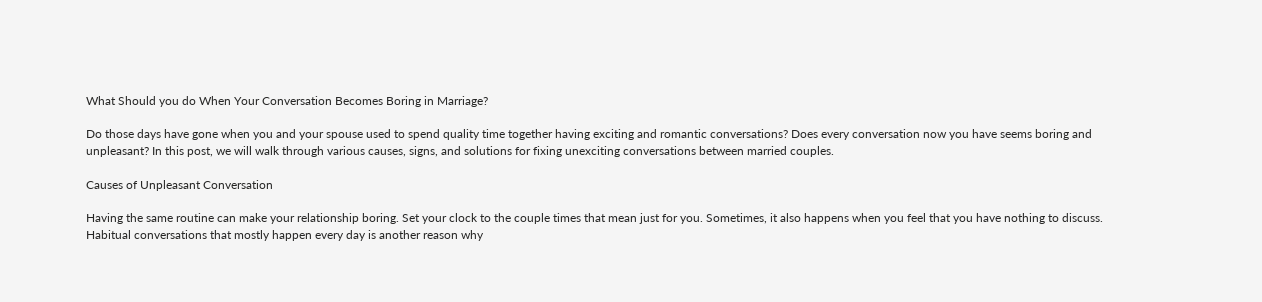What Should you do When Your Conversation Becomes Boring in Marriage?

Do those days have gone when you and your spouse used to spend quality time together having exciting and romantic conversations? Does every conversation now you have seems boring and unpleasant? In this post, we will walk through various causes, signs, and solutions for fixing unexciting conversations between married couples.

Causes of Unpleasant Conversation

Having the same routine can make your relationship boring. Set your clock to the couple times that mean just for you. Sometimes, it also happens when you feel that you have nothing to discuss. Habitual conversations that mostly happen every day is another reason why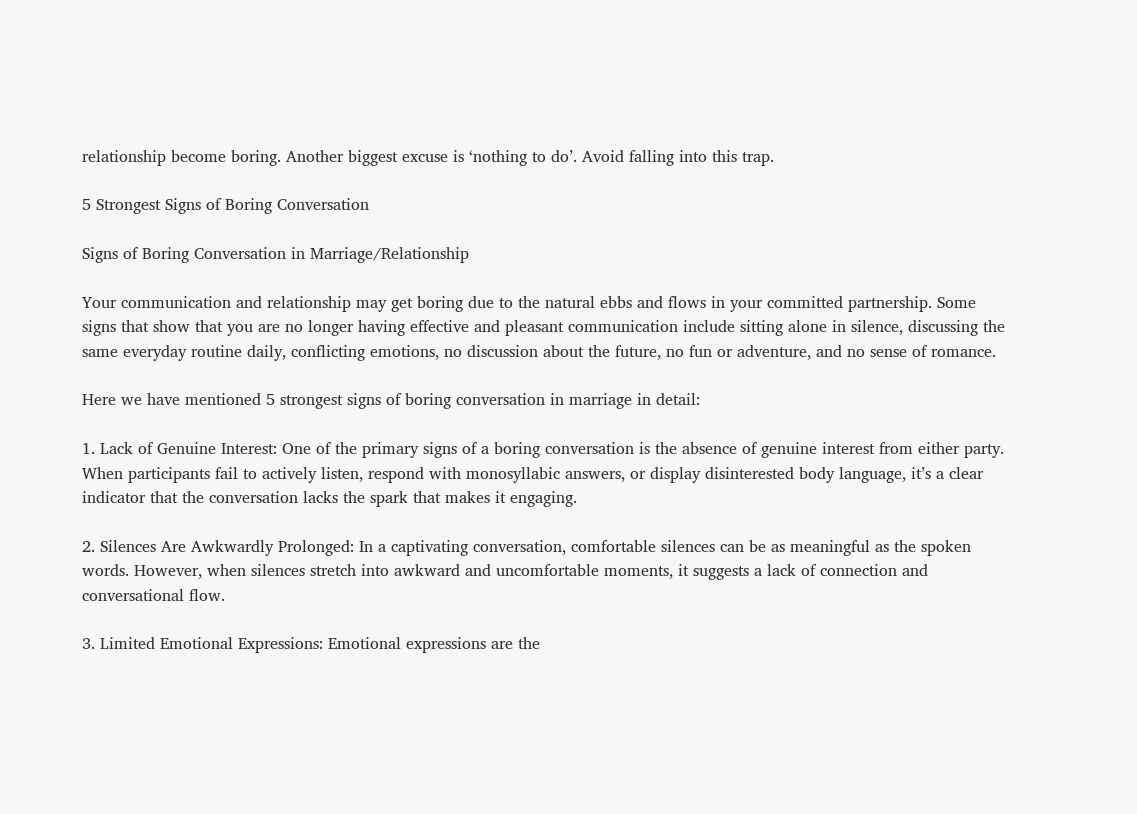relationship become boring. Another biggest excuse is ‘nothing to do’. Avoid falling into this trap.

5 Strongest Signs of Boring Conversation

Signs of Boring Conversation in Marriage/Relationship

Your communication and relationship may get boring due to the natural ebbs and flows in your committed partnership. Some signs that show that you are no longer having effective and pleasant communication include sitting alone in silence, discussing the same everyday routine daily, conflicting emotions, no discussion about the future, no fun or adventure, and no sense of romance.

Here we have mentioned 5 strongest signs of boring conversation in marriage in detail:

1. Lack of Genuine Interest: One of the primary signs of a boring conversation is the absence of genuine interest from either party. When participants fail to actively listen, respond with monosyllabic answers, or display disinterested body language, it’s a clear indicator that the conversation lacks the spark that makes it engaging.

2. Silences Are Awkwardly Prolonged: In a captivating conversation, comfortable silences can be as meaningful as the spoken words. However, when silences stretch into awkward and uncomfortable moments, it suggests a lack of connection and conversational flow.

3. Limited Emotional Expressions: Emotional expressions are the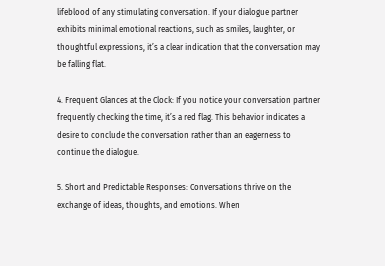lifeblood of any stimulating conversation. If your dialogue partner exhibits minimal emotional reactions, such as smiles, laughter, or thoughtful expressions, it’s a clear indication that the conversation may be falling flat.

4. Frequent Glances at the Clock: If you notice your conversation partner frequently checking the time, it’s a red flag. This behavior indicates a desire to conclude the conversation rather than an eagerness to continue the dialogue.

5. Short and Predictable Responses: Conversations thrive on the exchange of ideas, thoughts, and emotions. When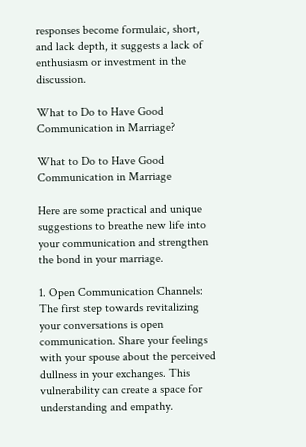responses become formulaic, short, and lack depth, it suggests a lack of enthusiasm or investment in the discussion.

What to Do to Have Good Communication in Marriage?

What to Do to Have Good Communication in Marriage

Here are some practical and unique suggestions to breathe new life into your communication and strengthen the bond in your marriage.

1. Open Communication Channels: The first step towards revitalizing your conversations is open communication. Share your feelings with your spouse about the perceived dullness in your exchanges. This vulnerability can create a space for understanding and empathy.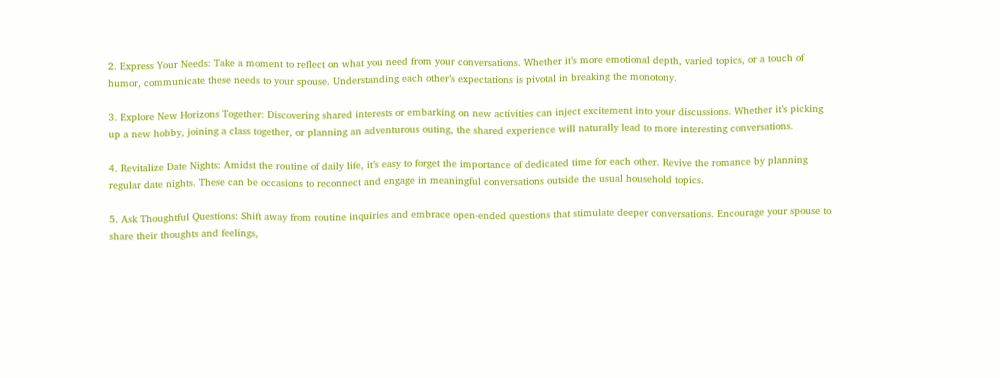2. Express Your Needs: Take a moment to reflect on what you need from your conversations. Whether it’s more emotional depth, varied topics, or a touch of humor, communicate these needs to your spouse. Understanding each other’s expectations is pivotal in breaking the monotony.

3. Explore New Horizons Together: Discovering shared interests or embarking on new activities can inject excitement into your discussions. Whether it’s picking up a new hobby, joining a class together, or planning an adventurous outing, the shared experience will naturally lead to more interesting conversations.

4. Revitalize Date Nights: Amidst the routine of daily life, it’s easy to forget the importance of dedicated time for each other. Revive the romance by planning regular date nights. These can be occasions to reconnect and engage in meaningful conversations outside the usual household topics.

5. Ask Thoughtful Questions: Shift away from routine inquiries and embrace open-ended questions that stimulate deeper conversations. Encourage your spouse to share their thoughts and feelings,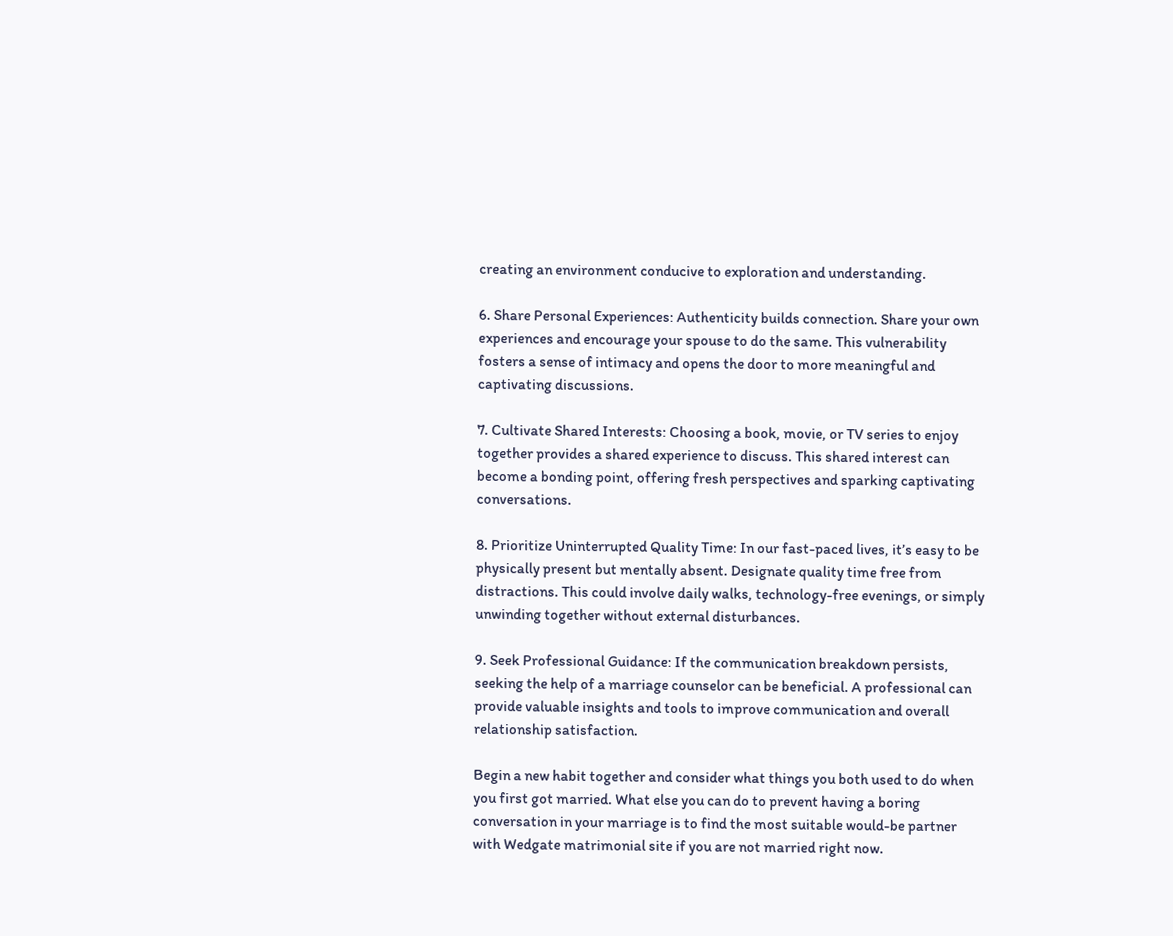creating an environment conducive to exploration and understanding.

6. Share Personal Experiences: Authenticity builds connection. Share your own experiences and encourage your spouse to do the same. This vulnerability fosters a sense of intimacy and opens the door to more meaningful and captivating discussions.

7. Cultivate Shared Interests: Choosing a book, movie, or TV series to enjoy together provides a shared experience to discuss. This shared interest can become a bonding point, offering fresh perspectives and sparking captivating conversations.

8. Prioritize Uninterrupted Quality Time: In our fast-paced lives, it’s easy to be physically present but mentally absent. Designate quality time free from distractions. This could involve daily walks, technology-free evenings, or simply unwinding together without external disturbances.

9. Seek Professional Guidance: If the communication breakdown persists, seeking the help of a marriage counselor can be beneficial. A professional can provide valuable insights and tools to improve communication and overall relationship satisfaction.

Begin a new habit together and consider what things you both used to do when you first got married. What else you can do to prevent having a boring conversation in your marriage is to find the most suitable would-be partner with Wedgate matrimonial site if you are not married right now.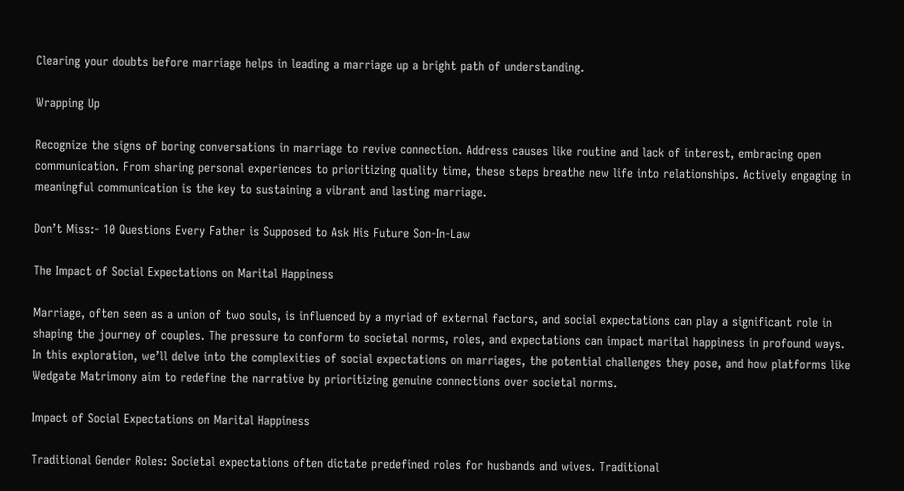Clearing your doubts before marriage helps in leading a marriage up a bright path of understanding.

Wrapping Up

Recognize the signs of boring conversations in marriage to revive connection. Address causes like routine and lack of interest, embracing open communication. From sharing personal experiences to prioritizing quality time, these steps breathe new life into relationships. Actively engaging in meaningful communication is the key to sustaining a vibrant and lasting marriage.

Don’t Miss:- 10 Questions Every Father is Supposed to Ask His Future Son-In-Law

The Impact of Social Expectations on Marital Happiness

Marriage, often seen as a union of two souls, is influenced by a myriad of external factors, and social expectations can play a significant role in shaping the journey of couples. The pressure to conform to societal norms, roles, and expectations can impact marital happiness in profound ways. In this exploration, we’ll delve into the complexities of social expectations on marriages, the potential challenges they pose, and how platforms like Wedgate Matrimony aim to redefine the narrative by prioritizing genuine connections over societal norms.

Impact of Social Expectations on Marital Happiness

Traditional Gender Roles: Societal expectations often dictate predefined roles for husbands and wives. Traditional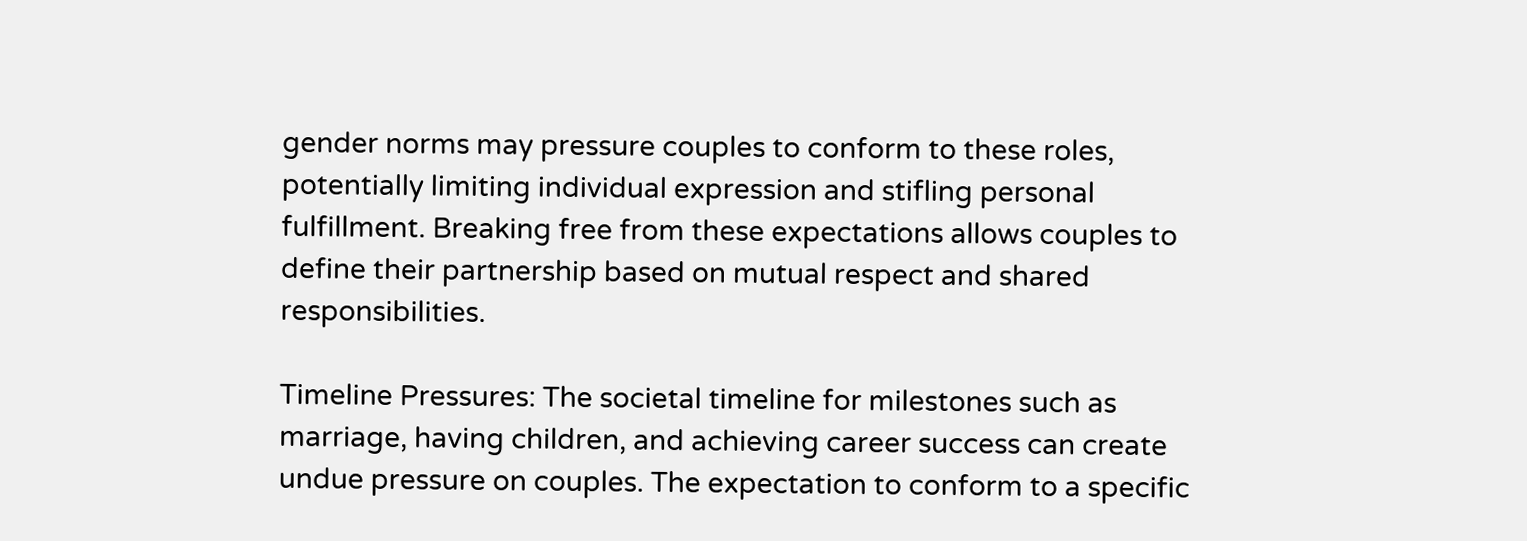gender norms may pressure couples to conform to these roles, potentially limiting individual expression and stifling personal fulfillment. Breaking free from these expectations allows couples to define their partnership based on mutual respect and shared responsibilities.

Timeline Pressures: The societal timeline for milestones such as marriage, having children, and achieving career success can create undue pressure on couples. The expectation to conform to a specific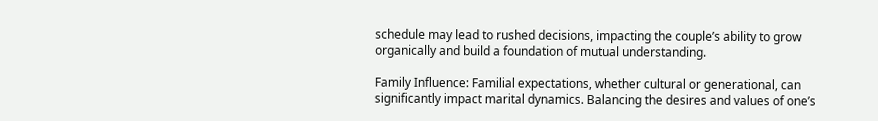schedule may lead to rushed decisions, impacting the couple’s ability to grow organically and build a foundation of mutual understanding.

Family Influence: Familial expectations, whether cultural or generational, can significantly impact marital dynamics. Balancing the desires and values of one’s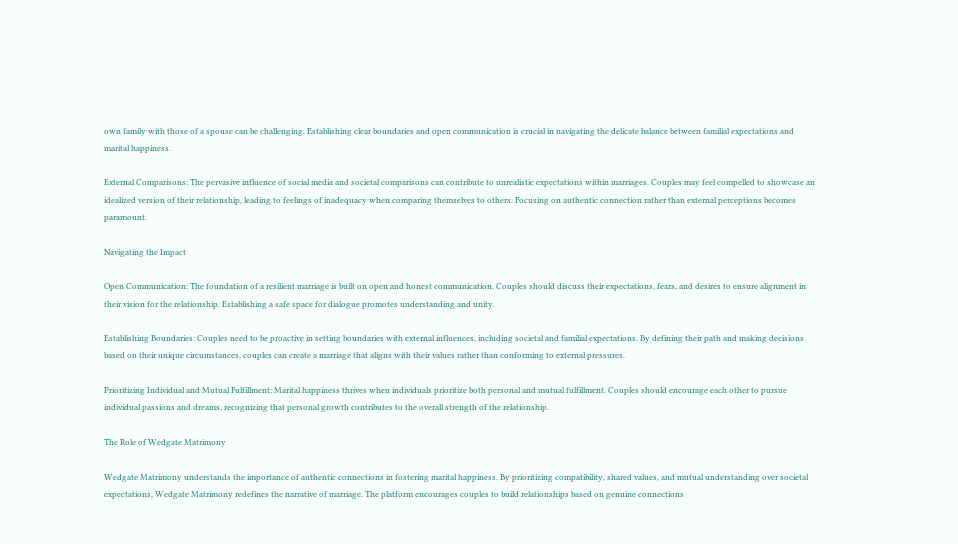own family with those of a spouse can be challenging. Establishing clear boundaries and open communication is crucial in navigating the delicate balance between familial expectations and marital happiness.

External Comparisons: The pervasive influence of social media and societal comparisons can contribute to unrealistic expectations within marriages. Couples may feel compelled to showcase an idealized version of their relationship, leading to feelings of inadequacy when comparing themselves to others. Focusing on authentic connection rather than external perceptions becomes paramount.

Navigating the Impact

Open Communication: The foundation of a resilient marriage is built on open and honest communication. Couples should discuss their expectations, fears, and desires to ensure alignment in their vision for the relationship. Establishing a safe space for dialogue promotes understanding and unity.

Establishing Boundaries: Couples need to be proactive in setting boundaries with external influences, including societal and familial expectations. By defining their path and making decisions based on their unique circumstances, couples can create a marriage that aligns with their values rather than conforming to external pressures.

Prioritizing Individual and Mutual Fulfillment: Marital happiness thrives when individuals prioritize both personal and mutual fulfillment. Couples should encourage each other to pursue individual passions and dreams, recognizing that personal growth contributes to the overall strength of the relationship.

The Role of Wedgate Matrimony

Wedgate Matrimony understands the importance of authentic connections in fostering marital happiness. By prioritizing compatibility, shared values, and mutual understanding over societal expectations, Wedgate Matrimony redefines the narrative of marriage. The platform encourages couples to build relationships based on genuine connections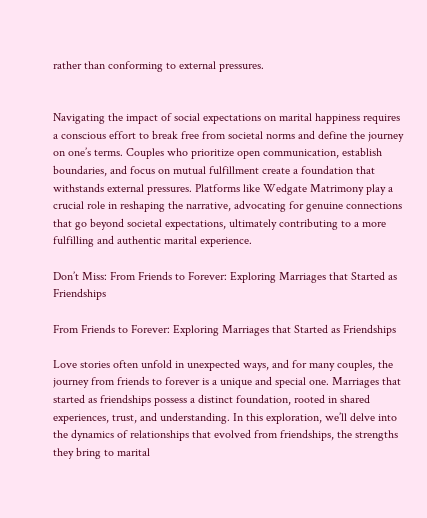rather than conforming to external pressures.


Navigating the impact of social expectations on marital happiness requires a conscious effort to break free from societal norms and define the journey on one’s terms. Couples who prioritize open communication, establish boundaries, and focus on mutual fulfillment create a foundation that withstands external pressures. Platforms like Wedgate Matrimony play a crucial role in reshaping the narrative, advocating for genuine connections that go beyond societal expectations, ultimately contributing to a more fulfilling and authentic marital experience.

Don’t Miss: From Friends to Forever: Exploring Marriages that Started as Friendships

From Friends to Forever: Exploring Marriages that Started as Friendships

Love stories often unfold in unexpected ways, and for many couples, the journey from friends to forever is a unique and special one. Marriages that started as friendships possess a distinct foundation, rooted in shared experiences, trust, and understanding. In this exploration, we’ll delve into the dynamics of relationships that evolved from friendships, the strengths they bring to marital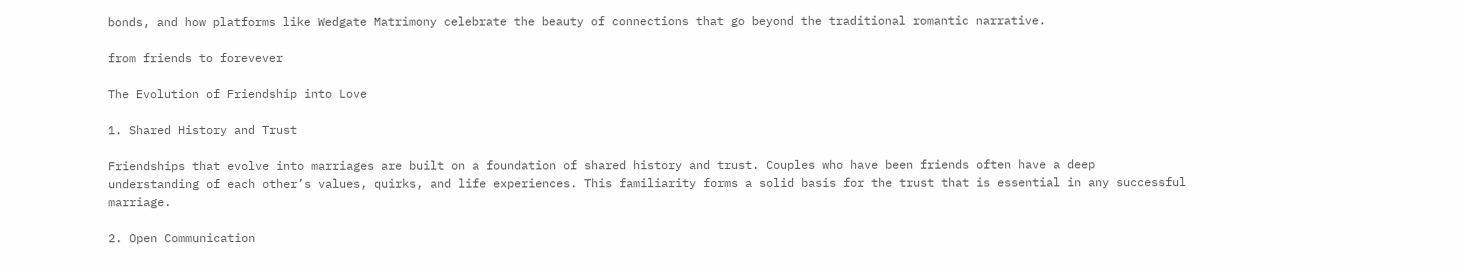bonds, and how platforms like Wedgate Matrimony celebrate the beauty of connections that go beyond the traditional romantic narrative.

from friends to forevever

The Evolution of Friendship into Love

1. Shared History and Trust

Friendships that evolve into marriages are built on a foundation of shared history and trust. Couples who have been friends often have a deep understanding of each other’s values, quirks, and life experiences. This familiarity forms a solid basis for the trust that is essential in any successful marriage.

2. Open Communication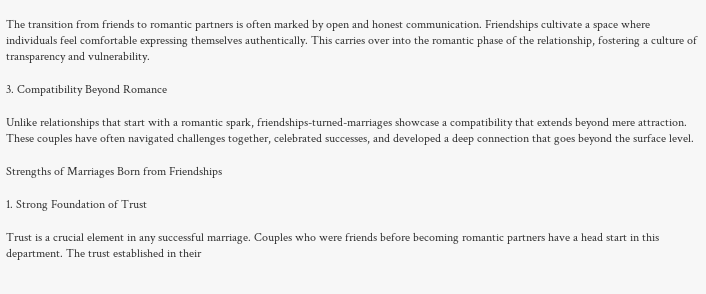The transition from friends to romantic partners is often marked by open and honest communication. Friendships cultivate a space where individuals feel comfortable expressing themselves authentically. This carries over into the romantic phase of the relationship, fostering a culture of transparency and vulnerability.

3. Compatibility Beyond Romance

Unlike relationships that start with a romantic spark, friendships-turned-marriages showcase a compatibility that extends beyond mere attraction. These couples have often navigated challenges together, celebrated successes, and developed a deep connection that goes beyond the surface level.

Strengths of Marriages Born from Friendships

1. Strong Foundation of Trust

Trust is a crucial element in any successful marriage. Couples who were friends before becoming romantic partners have a head start in this department. The trust established in their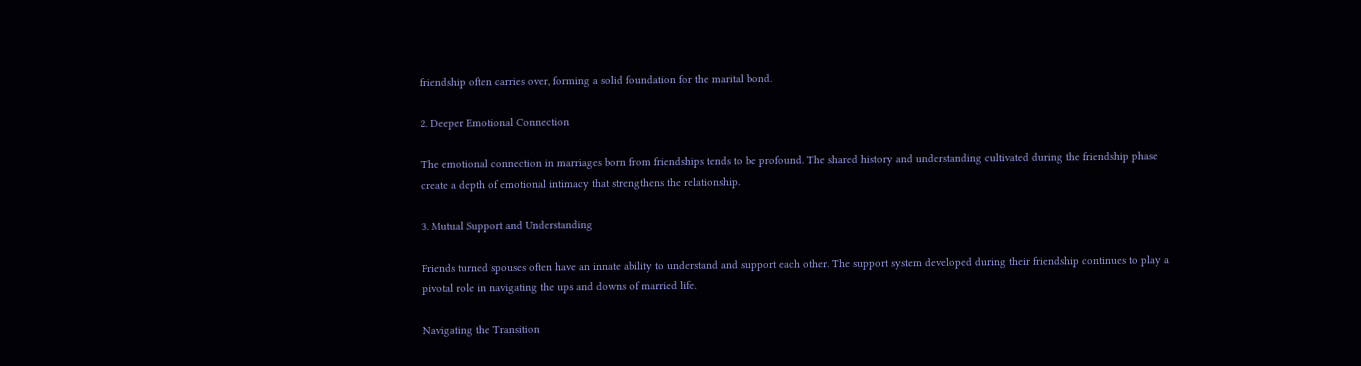friendship often carries over, forming a solid foundation for the marital bond.

2. Deeper Emotional Connection

The emotional connection in marriages born from friendships tends to be profound. The shared history and understanding cultivated during the friendship phase create a depth of emotional intimacy that strengthens the relationship.

3. Mutual Support and Understanding

Friends turned spouses often have an innate ability to understand and support each other. The support system developed during their friendship continues to play a pivotal role in navigating the ups and downs of married life.

Navigating the Transition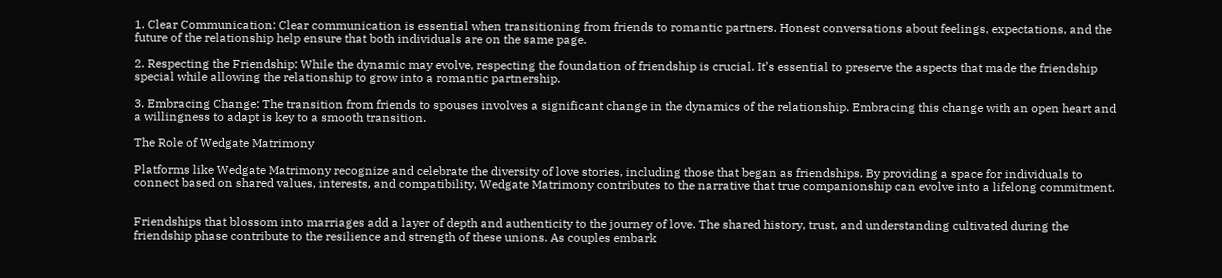1. Clear Communication: Clear communication is essential when transitioning from friends to romantic partners. Honest conversations about feelings, expectations, and the future of the relationship help ensure that both individuals are on the same page.

2. Respecting the Friendship: While the dynamic may evolve, respecting the foundation of friendship is crucial. It’s essential to preserve the aspects that made the friendship special while allowing the relationship to grow into a romantic partnership.

3. Embracing Change: The transition from friends to spouses involves a significant change in the dynamics of the relationship. Embracing this change with an open heart and a willingness to adapt is key to a smooth transition.

The Role of Wedgate Matrimony

Platforms like Wedgate Matrimony recognize and celebrate the diversity of love stories, including those that began as friendships. By providing a space for individuals to connect based on shared values, interests, and compatibility, Wedgate Matrimony contributes to the narrative that true companionship can evolve into a lifelong commitment.


Friendships that blossom into marriages add a layer of depth and authenticity to the journey of love. The shared history, trust, and understanding cultivated during the friendship phase contribute to the resilience and strength of these unions. As couples embark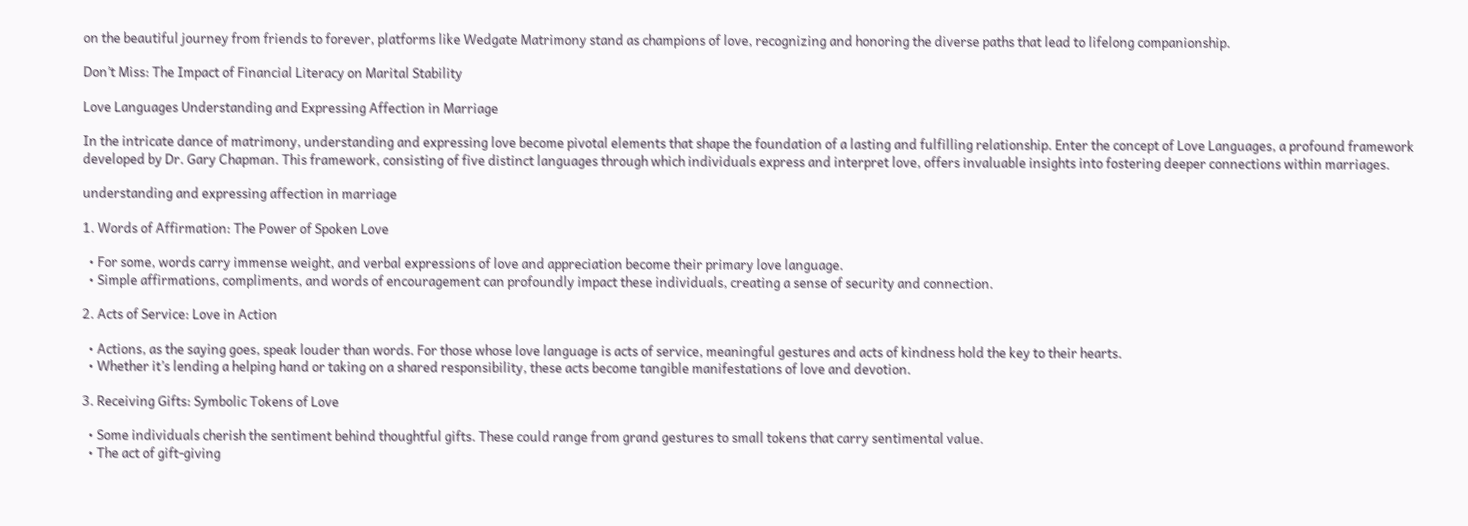on the beautiful journey from friends to forever, platforms like Wedgate Matrimony stand as champions of love, recognizing and honoring the diverse paths that lead to lifelong companionship.

Don’t Miss: The Impact of Financial Literacy on Marital Stability

Love Languages Understanding and Expressing Affection in Marriage

In the intricate dance of matrimony, understanding and expressing love become pivotal elements that shape the foundation of a lasting and fulfilling relationship. Enter the concept of Love Languages, a profound framework developed by Dr. Gary Chapman. This framework, consisting of five distinct languages through which individuals express and interpret love, offers invaluable insights into fostering deeper connections within marriages.

understanding and expressing affection in marriage

1. Words of Affirmation: The Power of Spoken Love

  • For some, words carry immense weight, and verbal expressions of love and appreciation become their primary love language.
  • Simple affirmations, compliments, and words of encouragement can profoundly impact these individuals, creating a sense of security and connection.

2. Acts of Service: Love in Action

  • Actions, as the saying goes, speak louder than words. For those whose love language is acts of service, meaningful gestures and acts of kindness hold the key to their hearts.
  • Whether it’s lending a helping hand or taking on a shared responsibility, these acts become tangible manifestations of love and devotion.

3. Receiving Gifts: Symbolic Tokens of Love

  • Some individuals cherish the sentiment behind thoughtful gifts. These could range from grand gestures to small tokens that carry sentimental value.
  • The act of gift-giving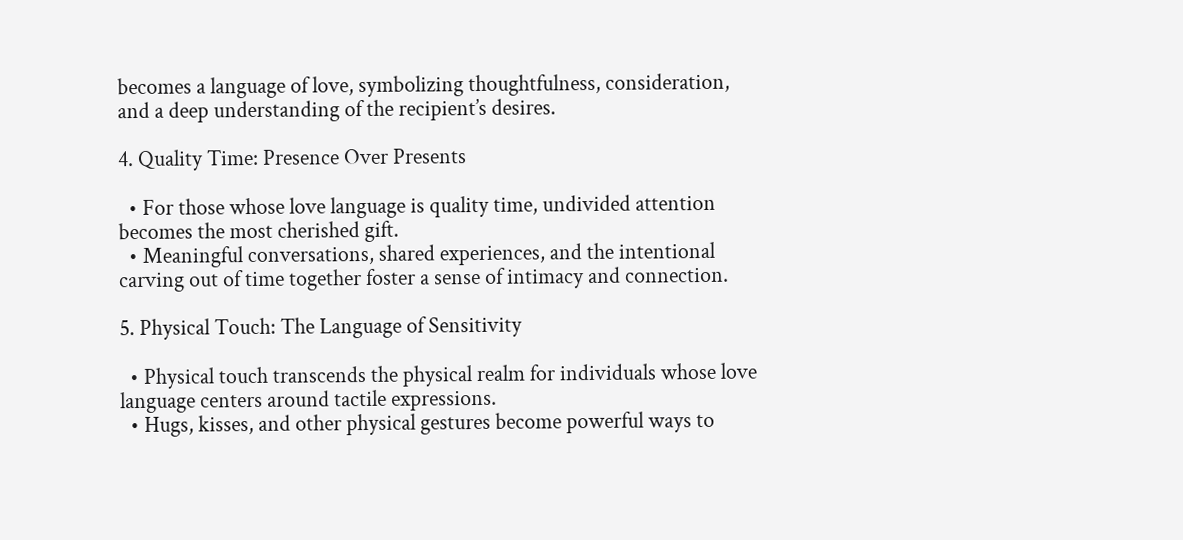becomes a language of love, symbolizing thoughtfulness, consideration, and a deep understanding of the recipient’s desires.

4. Quality Time: Presence Over Presents

  • For those whose love language is quality time, undivided attention becomes the most cherished gift.
  • Meaningful conversations, shared experiences, and the intentional carving out of time together foster a sense of intimacy and connection.

5. Physical Touch: The Language of Sensitivity

  • Physical touch transcends the physical realm for individuals whose love language centers around tactile expressions.
  • Hugs, kisses, and other physical gestures become powerful ways to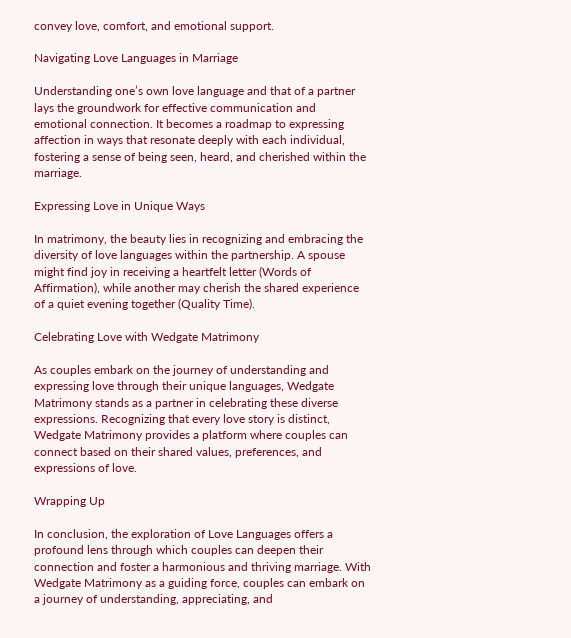convey love, comfort, and emotional support.

Navigating Love Languages in Marriage

Understanding one’s own love language and that of a partner lays the groundwork for effective communication and emotional connection. It becomes a roadmap to expressing affection in ways that resonate deeply with each individual, fostering a sense of being seen, heard, and cherished within the marriage.

Expressing Love in Unique Ways

In matrimony, the beauty lies in recognizing and embracing the diversity of love languages within the partnership. A spouse might find joy in receiving a heartfelt letter (Words of Affirmation), while another may cherish the shared experience of a quiet evening together (Quality Time).

Celebrating Love with Wedgate Matrimony

As couples embark on the journey of understanding and expressing love through their unique languages, Wedgate Matrimony stands as a partner in celebrating these diverse expressions. Recognizing that every love story is distinct, Wedgate Matrimony provides a platform where couples can connect based on their shared values, preferences, and expressions of love.

Wrapping Up

In conclusion, the exploration of Love Languages offers a profound lens through which couples can deepen their connection and foster a harmonious and thriving marriage. With Wedgate Matrimony as a guiding force, couples can embark on a journey of understanding, appreciating, and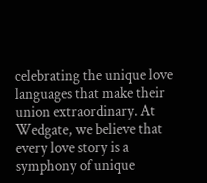celebrating the unique love languages that make their union extraordinary. At Wedgate, we believe that every love story is a symphony of unique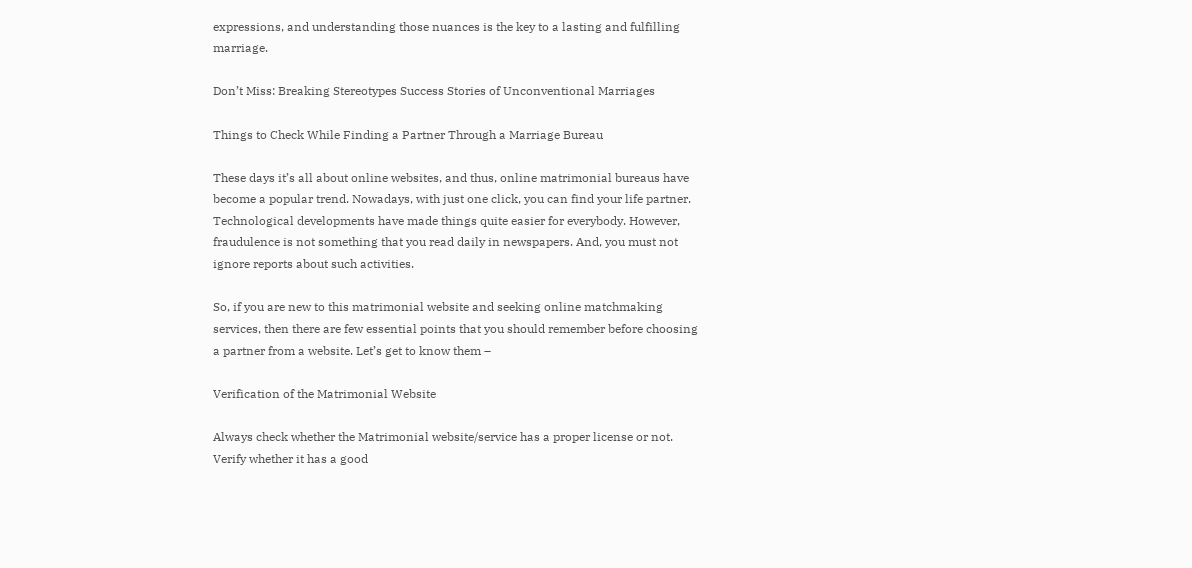expressions, and understanding those nuances is the key to a lasting and fulfilling marriage.

Don’t Miss: Breaking Stereotypes Success Stories of Unconventional Marriages

Things to Check While Finding a Partner Through a Marriage Bureau

These days it’s all about online websites, and thus, online matrimonial bureaus have become a popular trend. Nowadays, with just one click, you can find your life partner. Technological developments have made things quite easier for everybody. However, fraudulence is not something that you read daily in newspapers. And, you must not ignore reports about such activities.

So, if you are new to this matrimonial website and seeking online matchmaking services, then there are few essential points that you should remember before choosing a partner from a website. Let’s get to know them –

Verification of the Matrimonial Website

Always check whether the Matrimonial website/service has a proper license or not. Verify whether it has a good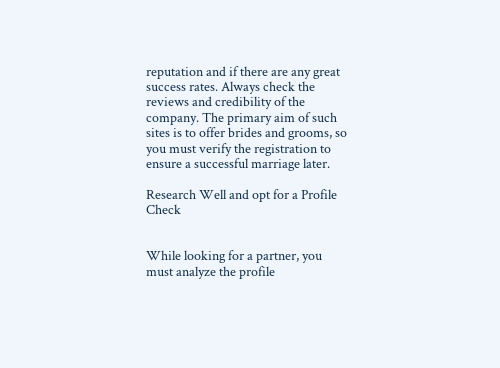reputation and if there are any great success rates. Always check the reviews and credibility of the company. The primary aim of such sites is to offer brides and grooms, so you must verify the registration to ensure a successful marriage later.

Research Well and opt for a Profile Check


While looking for a partner, you must analyze the profile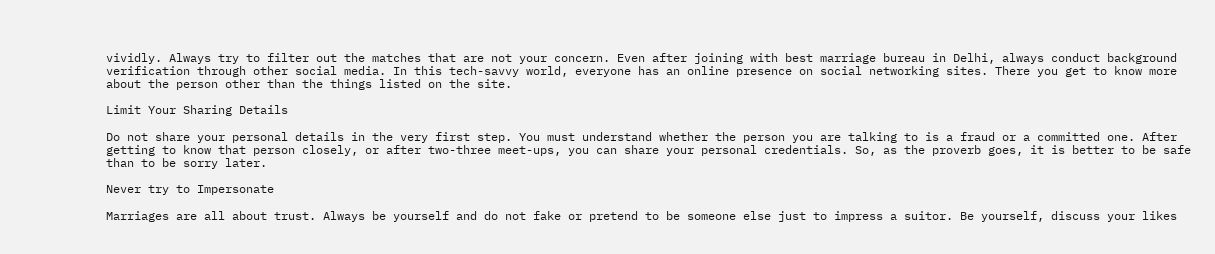vividly. Always try to filter out the matches that are not your concern. Even after joining with best marriage bureau in Delhi, always conduct background verification through other social media. In this tech-savvy world, everyone has an online presence on social networking sites. There you get to know more about the person other than the things listed on the site.

Limit Your Sharing Details

Do not share your personal details in the very first step. You must understand whether the person you are talking to is a fraud or a committed one. After getting to know that person closely, or after two-three meet-ups, you can share your personal credentials. So, as the proverb goes, it is better to be safe than to be sorry later.

Never try to Impersonate

Marriages are all about trust. Always be yourself and do not fake or pretend to be someone else just to impress a suitor. Be yourself, discuss your likes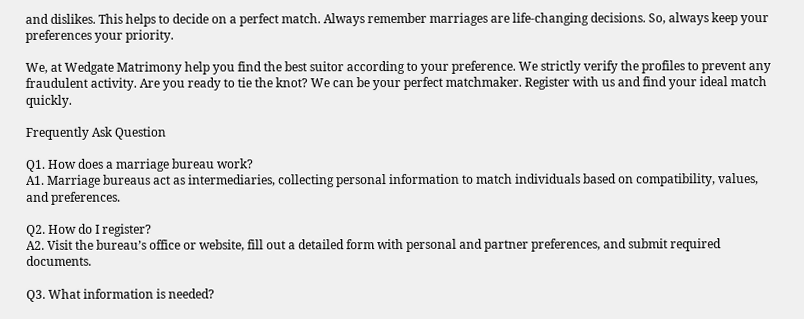and dislikes. This helps to decide on a perfect match. Always remember marriages are life-changing decisions. So, always keep your preferences your priority.

We, at Wedgate Matrimony help you find the best suitor according to your preference. We strictly verify the profiles to prevent any fraudulent activity. Are you ready to tie the knot? We can be your perfect matchmaker. Register with us and find your ideal match quickly.

Frequently Ask Question

Q1. How does a marriage bureau work?
A1. Marriage bureaus act as intermediaries, collecting personal information to match individuals based on compatibility, values, and preferences.

Q2. How do I register?
A2. Visit the bureau’s office or website, fill out a detailed form with personal and partner preferences, and submit required documents.

Q3. What information is needed?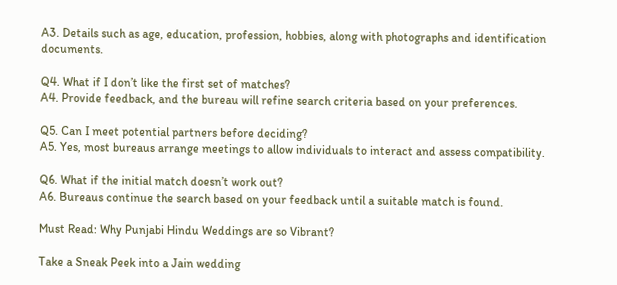A3. Details such as age, education, profession, hobbies, along with photographs and identification documents.

Q4. What if I don’t like the first set of matches?
A4. Provide feedback, and the bureau will refine search criteria based on your preferences.

Q5. Can I meet potential partners before deciding?
A5. Yes, most bureaus arrange meetings to allow individuals to interact and assess compatibility.

Q6. What if the initial match doesn’t work out?
A6. Bureaus continue the search based on your feedback until a suitable match is found.

Must Read: Why Punjabi Hindu Weddings are so Vibrant?

Take a Sneak Peek into a Jain wedding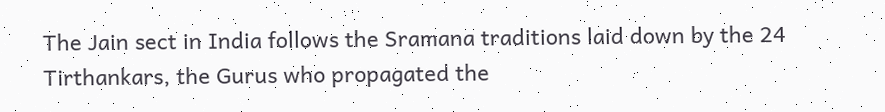The Jain sect in India follows the Sramana traditions laid down by the 24 Tirthankars, the Gurus who propagated the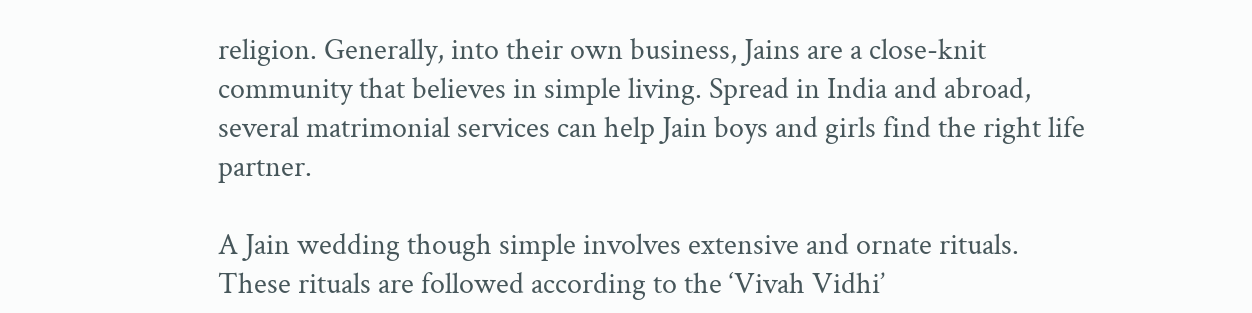religion. Generally, into their own business, Jains are a close-knit community that believes in simple living. Spread in India and abroad, several matrimonial services can help Jain boys and girls find the right life partner.

A Jain wedding though simple involves extensive and ornate rituals. These rituals are followed according to the ‘Vivah Vidhi’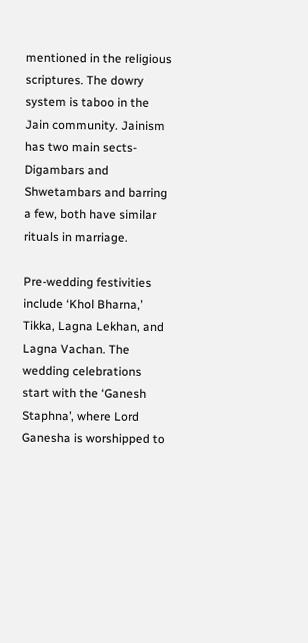mentioned in the religious scriptures. The dowry system is taboo in the Jain community. Jainism has two main sects-Digambars and Shwetambars and barring a few, both have similar rituals in marriage.

Pre-wedding festivities include ‘Khol Bharna,’ Tikka, Lagna Lekhan, and Lagna Vachan. The wedding celebrations start with the ‘Ganesh Staphna’, where Lord Ganesha is worshipped to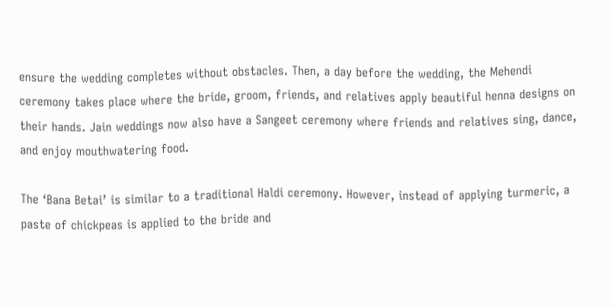ensure the wedding completes without obstacles. Then, a day before the wedding, the Mehendi ceremony takes place where the bride, groom, friends, and relatives apply beautiful henna designs on their hands. Jain weddings now also have a Sangeet ceremony where friends and relatives sing, dance, and enjoy mouthwatering food.

The ‘Bana Betai’ is similar to a traditional Haldi ceremony. However, instead of applying turmeric, a paste of chickpeas is applied to the bride and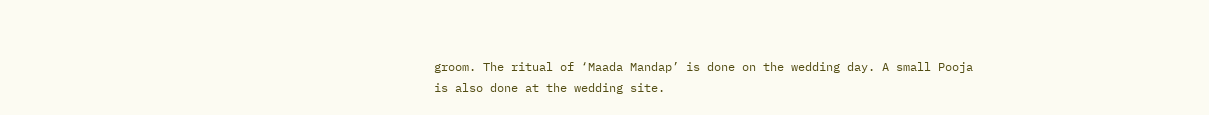groom. The ritual of ‘Maada Mandap’ is done on the wedding day. A small Pooja is also done at the wedding site.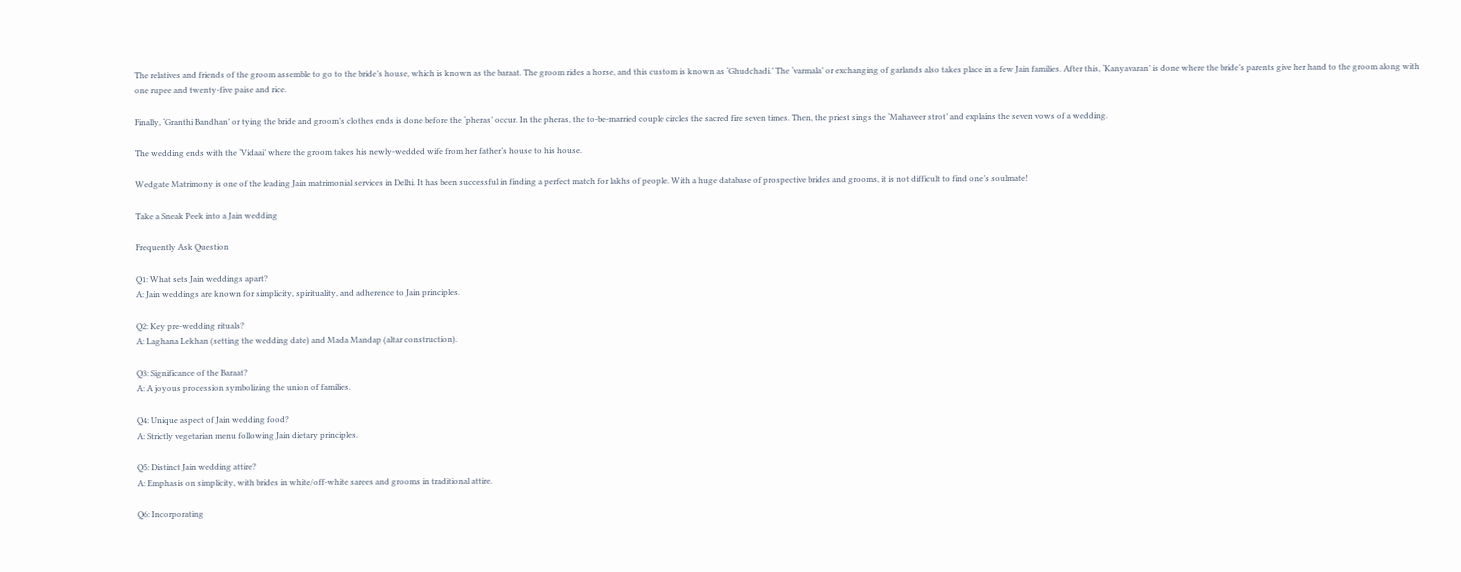The relatives and friends of the groom assemble to go to the bride’s house, which is known as the baraat. The groom rides a horse, and this custom is known as ‘Ghudchadi.’ The ‘varmala’ or exchanging of garlands also takes place in a few Jain families. After this, ‘Kanyavaran’ is done where the bride’s parents give her hand to the groom along with one rupee and twenty-five paise and rice.

Finally, ‘Granthi Bandhan’ or tying the bride and groom’s clothes ends is done before the ‘pheras’ occur. In the pheras, the to-be-married couple circles the sacred fire seven times. Then, the priest sings the ‘Mahaveer strot’ and explains the seven vows of a wedding.

The wedding ends with the ‘Vidaai’ where the groom takes his newly-wedded wife from her father’s house to his house.

Wedgate Matrimony is one of the leading Jain matrimonial services in Delhi. It has been successful in finding a perfect match for lakhs of people. With a huge database of prospective brides and grooms, it is not difficult to find one’s soulmate!

Take a Sneak Peek into a Jain wedding

Frequently Ask Question

Q1: What sets Jain weddings apart?
A: Jain weddings are known for simplicity, spirituality, and adherence to Jain principles.

Q2: Key pre-wedding rituals?
A: Laghana Lekhan (setting the wedding date) and Mada Mandap (altar construction).

Q3: Significance of the Baraat?
A: A joyous procession symbolizing the union of families.

Q4: Unique aspect of Jain wedding food?
A: Strictly vegetarian menu following Jain dietary principles.

Q5: Distinct Jain wedding attire?
A: Emphasis on simplicity, with brides in white/off-white sarees and grooms in traditional attire.

Q6: Incorporating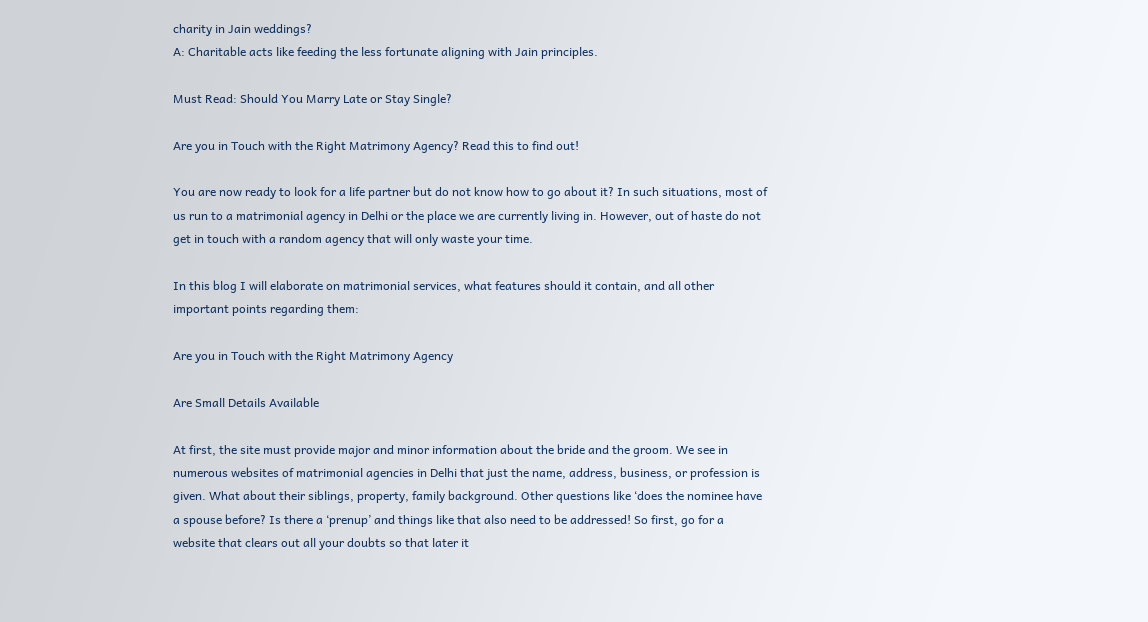charity in Jain weddings?
A: Charitable acts like feeding the less fortunate aligning with Jain principles.

Must Read: Should You Marry Late or Stay Single?

Are you in Touch with the Right Matrimony Agency? Read this to find out!

You are now ready to look for a life partner but do not know how to go about it? In such situations, most of us run to a matrimonial agency in Delhi or the place we are currently living in. However, out of haste do not get in touch with a random agency that will only waste your time.

In this blog I will elaborate on matrimonial services, what features should it contain, and all other important points regarding them:

Are you in Touch with the Right Matrimony Agency

Are Small Details Available

At first, the site must provide major and minor information about the bride and the groom. We see in numerous websites of matrimonial agencies in Delhi that just the name, address, business, or profession is given. What about their siblings, property, family background. Other questions like ‘does the nominee have a spouse before? Is there a ‘prenup’ and things like that also need to be addressed! So first, go for a website that clears out all your doubts so that later it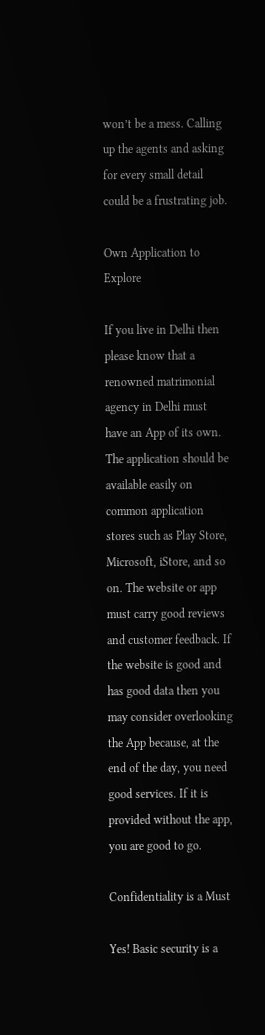won’t be a mess. Calling up the agents and asking for every small detail could be a frustrating job.

Own Application to Explore

If you live in Delhi then please know that a renowned matrimonial agency in Delhi must have an App of its own. The application should be available easily on common application stores such as Play Store, Microsoft, iStore, and so on. The website or app must carry good reviews and customer feedback. If the website is good and has good data then you may consider overlooking the App because, at the end of the day, you need good services. If it is provided without the app, you are good to go.

Confidentiality is a Must

Yes! Basic security is a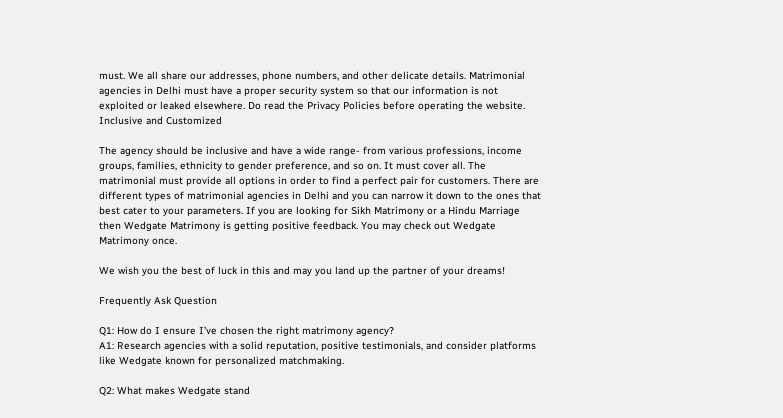must. We all share our addresses, phone numbers, and other delicate details. Matrimonial agencies in Delhi must have a proper security system so that our information is not exploited or leaked elsewhere. Do read the Privacy Policies before operating the website.
Inclusive and Customized

The agency should be inclusive and have a wide range- from various professions, income groups, families, ethnicity to gender preference, and so on. It must cover all. The matrimonial must provide all options in order to find a perfect pair for customers. There are different types of matrimonial agencies in Delhi and you can narrow it down to the ones that best cater to your parameters. If you are looking for Sikh Matrimony or a Hindu Marriage then Wedgate Matrimony is getting positive feedback. You may check out Wedgate Matrimony once.

We wish you the best of luck in this and may you land up the partner of your dreams!

Frequently Ask Question

Q1: How do I ensure I’ve chosen the right matrimony agency?
A1: Research agencies with a solid reputation, positive testimonials, and consider platforms like Wedgate known for personalized matchmaking.

Q2: What makes Wedgate stand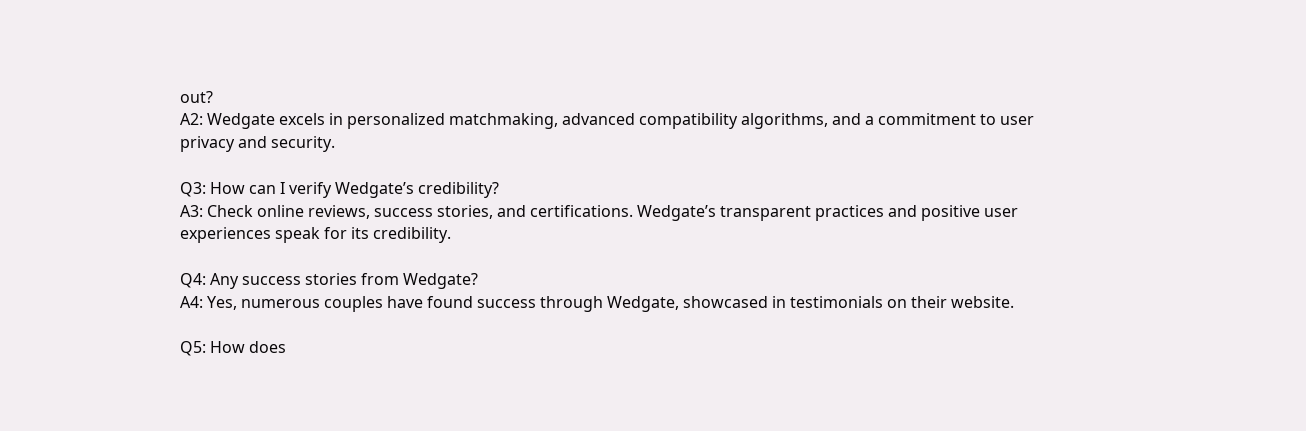out?
A2: Wedgate excels in personalized matchmaking, advanced compatibility algorithms, and a commitment to user privacy and security.

Q3: How can I verify Wedgate’s credibility?
A3: Check online reviews, success stories, and certifications. Wedgate’s transparent practices and positive user experiences speak for its credibility.

Q4: Any success stories from Wedgate?
A4: Yes, numerous couples have found success through Wedgate, showcased in testimonials on their website.

Q5: How does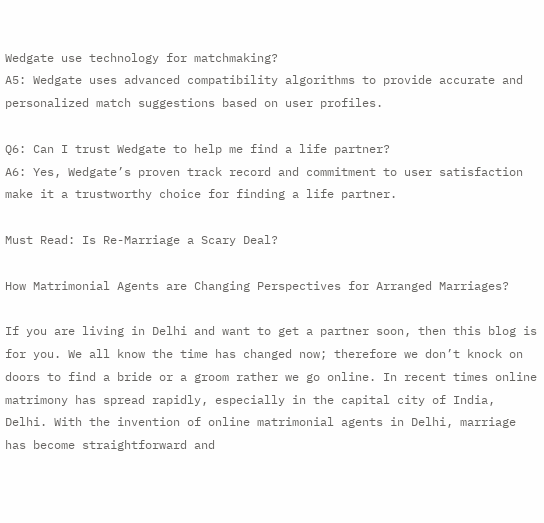Wedgate use technology for matchmaking?
A5: Wedgate uses advanced compatibility algorithms to provide accurate and personalized match suggestions based on user profiles.

Q6: Can I trust Wedgate to help me find a life partner?
A6: Yes, Wedgate’s proven track record and commitment to user satisfaction make it a trustworthy choice for finding a life partner.

Must Read: Is Re-Marriage a Scary Deal?

How Matrimonial Agents are Changing Perspectives for Arranged Marriages?

If you are living in Delhi and want to get a partner soon, then this blog is for you. We all know the time has changed now; therefore we don’t knock on doors to find a bride or a groom rather we go online. In recent times online matrimony has spread rapidly, especially in the capital city of India, Delhi. With the invention of online matrimonial agents in Delhi, marriage has become straightforward and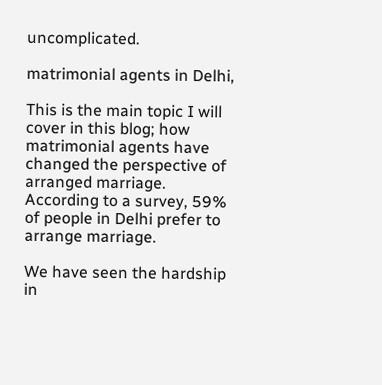uncomplicated.

matrimonial agents in Delhi,

This is the main topic I will cover in this blog; how matrimonial agents have changed the perspective of arranged marriage. According to a survey, 59% of people in Delhi prefer to arrange marriage.

We have seen the hardship in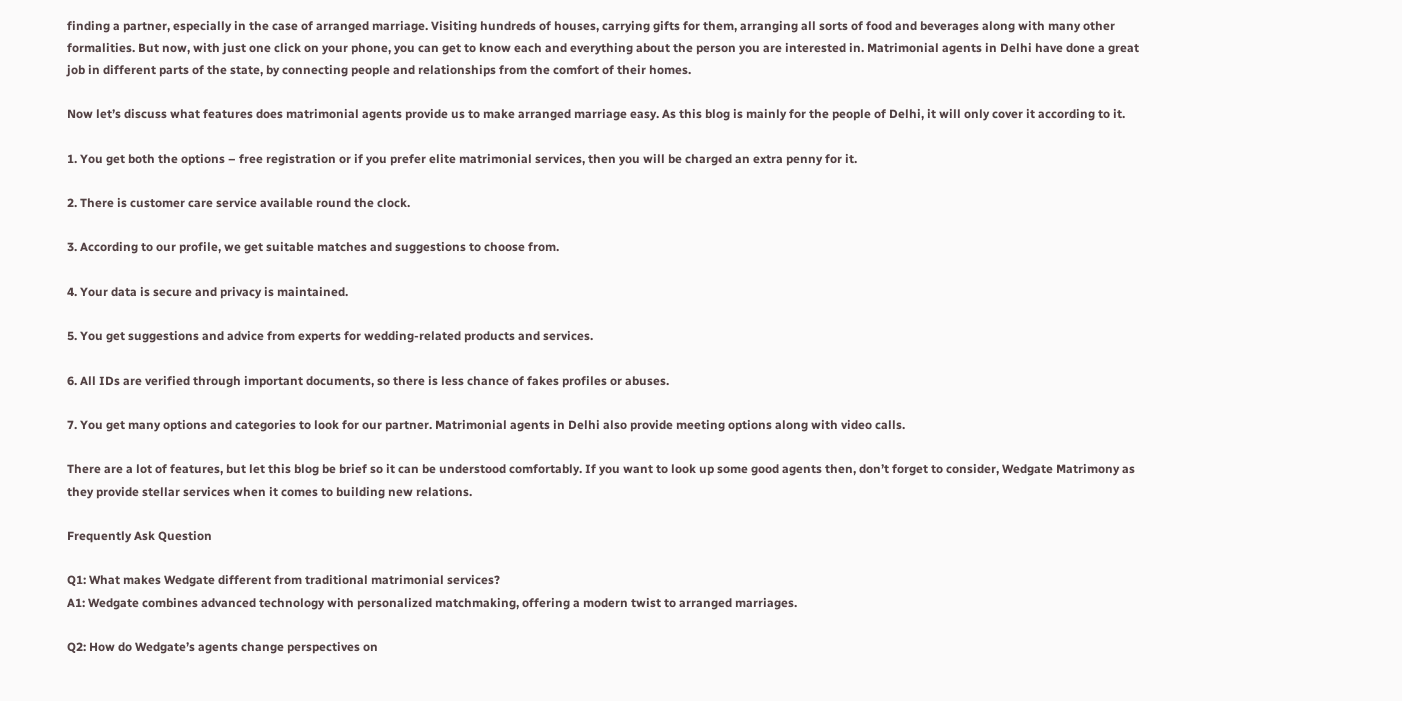finding a partner, especially in the case of arranged marriage. Visiting hundreds of houses, carrying gifts for them, arranging all sorts of food and beverages along with many other formalities. But now, with just one click on your phone, you can get to know each and everything about the person you are interested in. Matrimonial agents in Delhi have done a great job in different parts of the state, by connecting people and relationships from the comfort of their homes.

Now let’s discuss what features does matrimonial agents provide us to make arranged marriage easy. As this blog is mainly for the people of Delhi, it will only cover it according to it.

1. You get both the options – free registration or if you prefer elite matrimonial services, then you will be charged an extra penny for it.

2. There is customer care service available round the clock.

3. According to our profile, we get suitable matches and suggestions to choose from.

4. Your data is secure and privacy is maintained.

5. You get suggestions and advice from experts for wedding-related products and services.

6. All IDs are verified through important documents, so there is less chance of fakes profiles or abuses.

7. You get many options and categories to look for our partner. Matrimonial agents in Delhi also provide meeting options along with video calls.

There are a lot of features, but let this blog be brief so it can be understood comfortably. If you want to look up some good agents then, don’t forget to consider, Wedgate Matrimony as they provide stellar services when it comes to building new relations.

Frequently Ask Question

Q1: What makes Wedgate different from traditional matrimonial services?
A1: Wedgate combines advanced technology with personalized matchmaking, offering a modern twist to arranged marriages.

Q2: How do Wedgate’s agents change perspectives on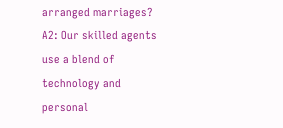arranged marriages?
A2: Our skilled agents use a blend of technology and personal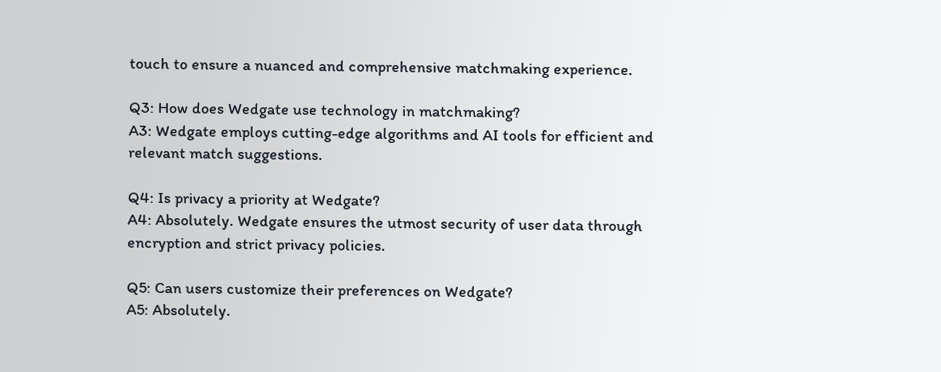touch to ensure a nuanced and comprehensive matchmaking experience.

Q3: How does Wedgate use technology in matchmaking?
A3: Wedgate employs cutting-edge algorithms and AI tools for efficient and relevant match suggestions.

Q4: Is privacy a priority at Wedgate?
A4: Absolutely. Wedgate ensures the utmost security of user data through encryption and strict privacy policies.

Q5: Can users customize their preferences on Wedgate?
A5: Absolutely.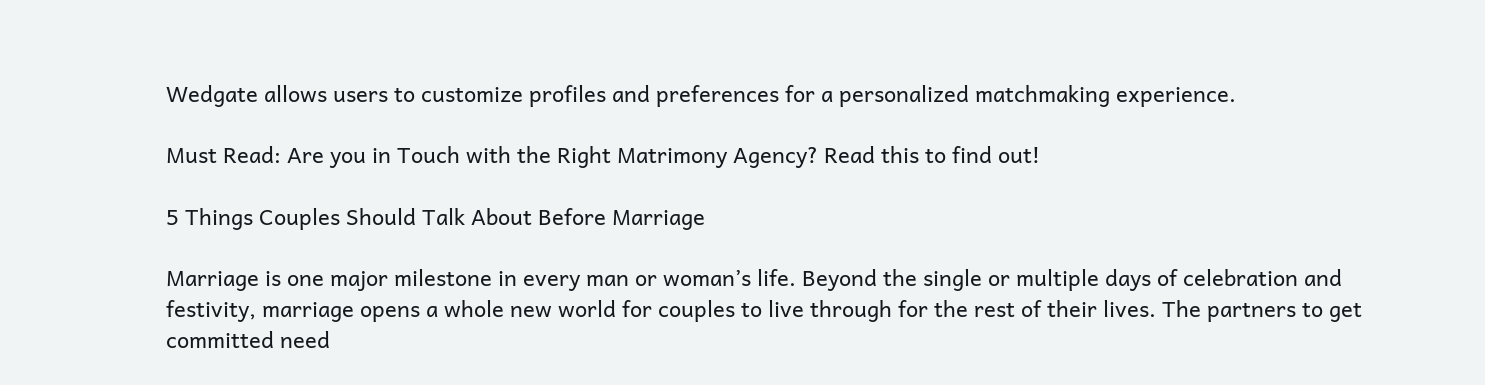Wedgate allows users to customize profiles and preferences for a personalized matchmaking experience.

Must Read: Are you in Touch with the Right Matrimony Agency? Read this to find out!

5 Things Couples Should Talk About Before Marriage

Marriage is one major milestone in every man or woman’s life. Beyond the single or multiple days of celebration and festivity, marriage opens a whole new world for couples to live through for the rest of their lives. The partners to get committed need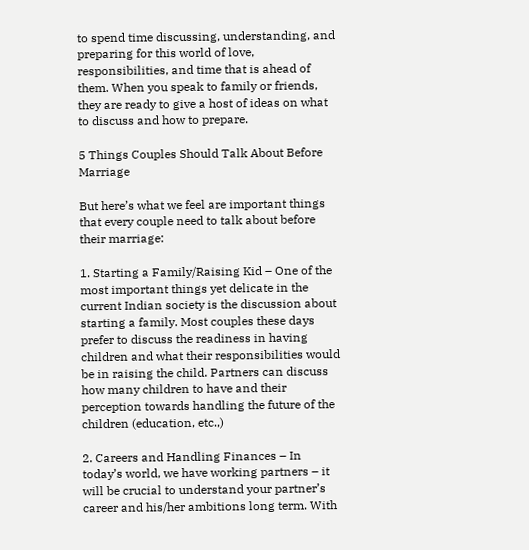to spend time discussing, understanding, and preparing for this world of love, responsibilities, and time that is ahead of them. When you speak to family or friends, they are ready to give a host of ideas on what to discuss and how to prepare.

5 Things Couples Should Talk About Before Marriage

But here’s what we feel are important things that every couple need to talk about before their marriage:

1. Starting a Family/Raising Kid – One of the most important things yet delicate in the current Indian society is the discussion about starting a family. Most couples these days prefer to discuss the readiness in having children and what their responsibilities would be in raising the child. Partners can discuss how many children to have and their perception towards handling the future of the children (education, etc.,)

2. Careers and Handling Finances – In today’s world, we have working partners – it will be crucial to understand your partner’s career and his/her ambitions long term. With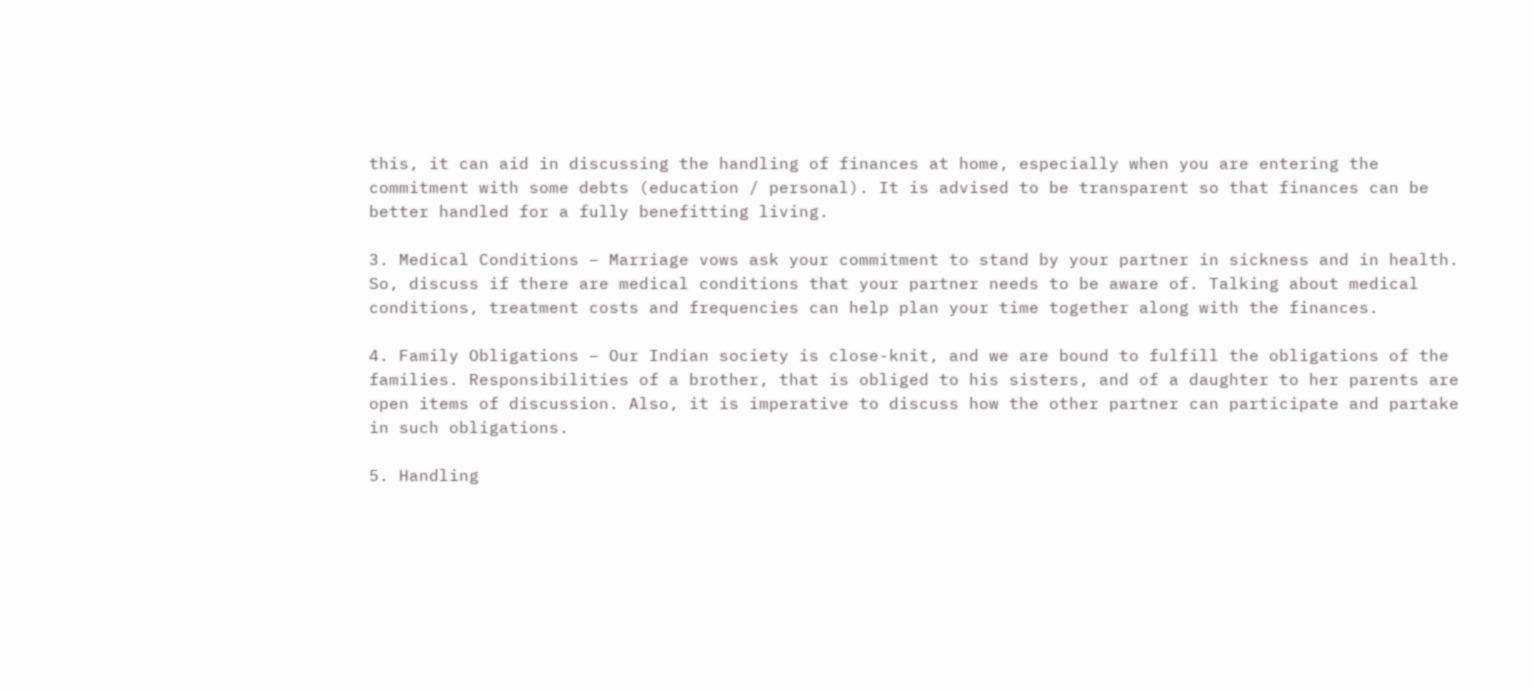this, it can aid in discussing the handling of finances at home, especially when you are entering the commitment with some debts (education / personal). It is advised to be transparent so that finances can be better handled for a fully benefitting living.

3. Medical Conditions – Marriage vows ask your commitment to stand by your partner in sickness and in health. So, discuss if there are medical conditions that your partner needs to be aware of. Talking about medical conditions, treatment costs and frequencies can help plan your time together along with the finances.

4. Family Obligations – Our Indian society is close-knit, and we are bound to fulfill the obligations of the families. Responsibilities of a brother, that is obliged to his sisters, and of a daughter to her parents are open items of discussion. Also, it is imperative to discuss how the other partner can participate and partake in such obligations.

5. Handling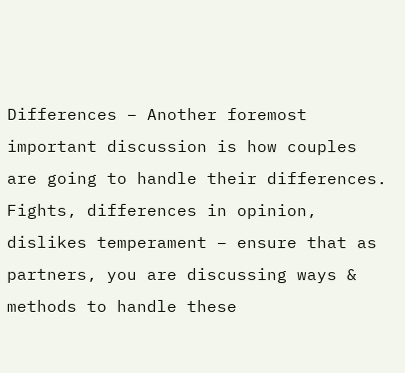Differences – Another foremost important discussion is how couples are going to handle their differences. Fights, differences in opinion, dislikes temperament – ensure that as partners, you are discussing ways & methods to handle these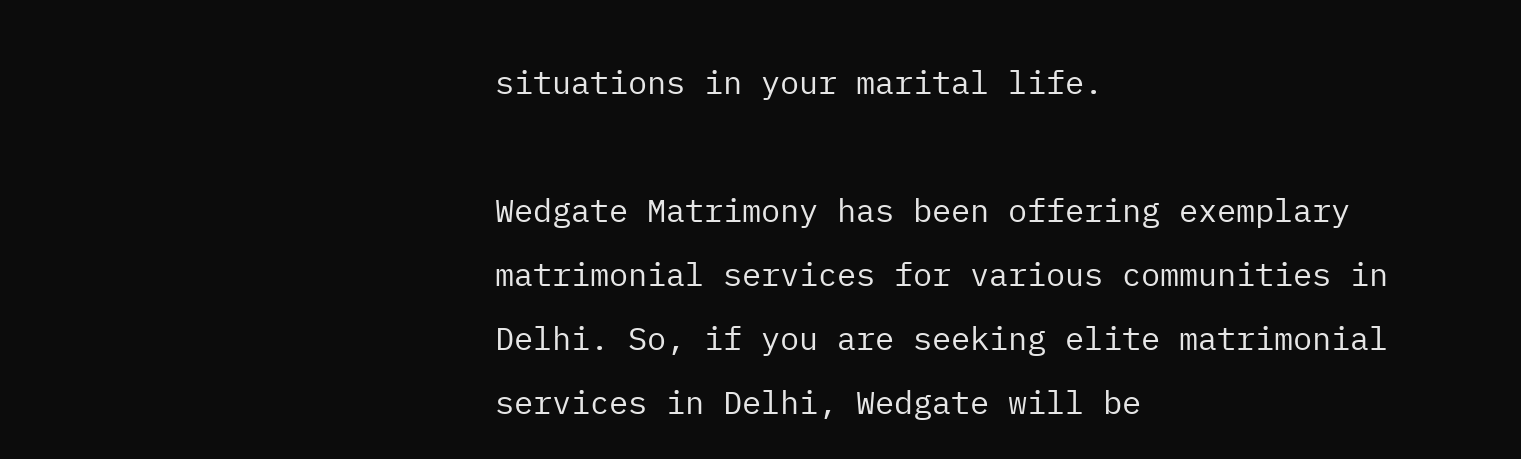situations in your marital life.

Wedgate Matrimony has been offering exemplary matrimonial services for various communities in Delhi. So, if you are seeking elite matrimonial services in Delhi, Wedgate will be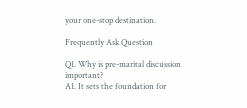your one-stop destination.

Frequently Ask Question

Q1. Why is pre-marital discussion important?
A1. It sets the foundation for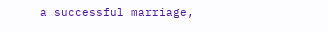a successful marriage,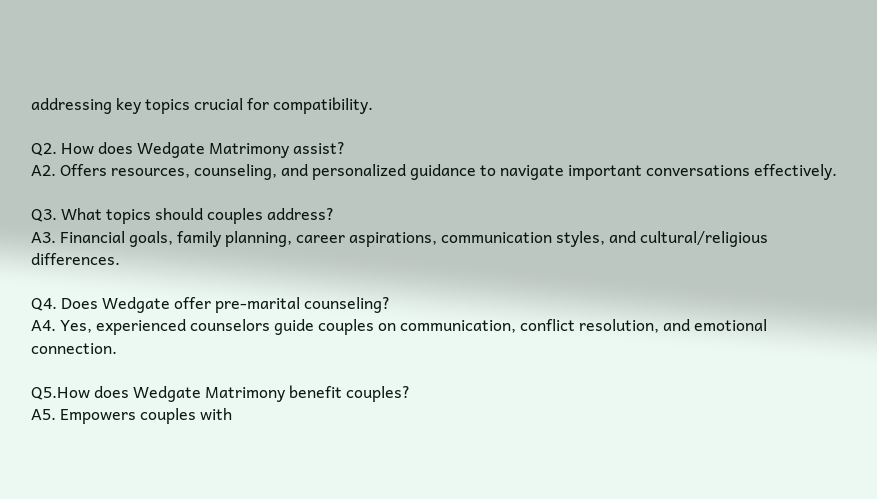addressing key topics crucial for compatibility.

Q2. How does Wedgate Matrimony assist?
A2. Offers resources, counseling, and personalized guidance to navigate important conversations effectively.

Q3. What topics should couples address?
A3. Financial goals, family planning, career aspirations, communication styles, and cultural/religious differences.

Q4. Does Wedgate offer pre-marital counseling?
A4. Yes, experienced counselors guide couples on communication, conflict resolution, and emotional connection.

Q5.How does Wedgate Matrimony benefit couples?
A5. Empowers couples with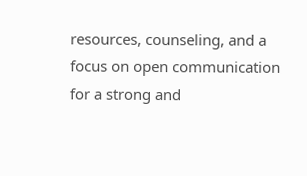resources, counseling, and a focus on open communication for a strong and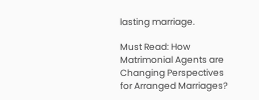lasting marriage.

Must Read: How Matrimonial Agents are Changing Perspectives for Arranged Marriages?